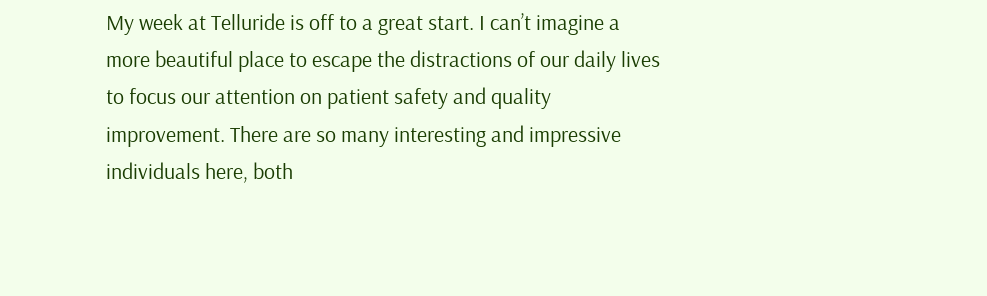My week at Telluride is off to a great start. I can’t imagine a more beautiful place to escape the distractions of our daily lives to focus our attention on patient safety and quality improvement. There are so many interesting and impressive individuals here, both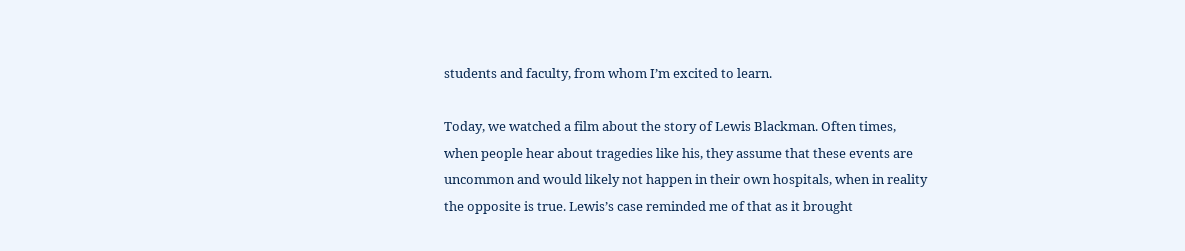students and faculty, from whom I’m excited to learn.

Today, we watched a film about the story of Lewis Blackman. Often times, when people hear about tragedies like his, they assume that these events are uncommon and would likely not happen in their own hospitals, when in reality the opposite is true. Lewis’s case reminded me of that as it brought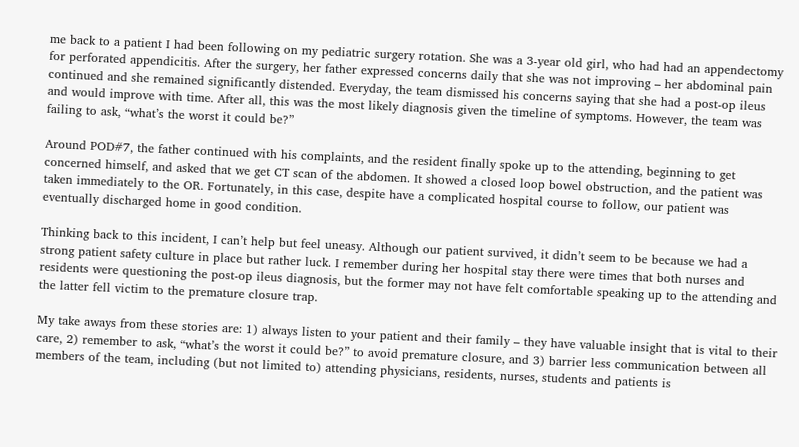me back to a patient I had been following on my pediatric surgery rotation. She was a 3-year old girl, who had had an appendectomy for perforated appendicitis. After the surgery, her father expressed concerns daily that she was not improving – her abdominal pain continued and she remained significantly distended. Everyday, the team dismissed his concerns saying that she had a post-op ileus and would improve with time. After all, this was the most likely diagnosis given the timeline of symptoms. However, the team was failing to ask, “what’s the worst it could be?”

Around POD#7, the father continued with his complaints, and the resident finally spoke up to the attending, beginning to get concerned himself, and asked that we get CT scan of the abdomen. It showed a closed loop bowel obstruction, and the patient was taken immediately to the OR. Fortunately, in this case, despite have a complicated hospital course to follow, our patient was eventually discharged home in good condition.

Thinking back to this incident, I can’t help but feel uneasy. Although our patient survived, it didn’t seem to be because we had a strong patient safety culture in place but rather luck. I remember during her hospital stay there were times that both nurses and residents were questioning the post-op ileus diagnosis, but the former may not have felt comfortable speaking up to the attending and the latter fell victim to the premature closure trap.

My take aways from these stories are: 1) always listen to your patient and their family – they have valuable insight that is vital to their care, 2) remember to ask, “what’s the worst it could be?” to avoid premature closure, and 3) barrier less communication between all members of the team, including (but not limited to) attending physicians, residents, nurses, students and patients is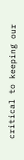critical to keeping our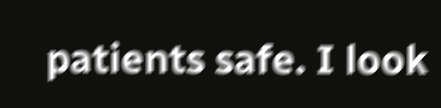patients safe. I look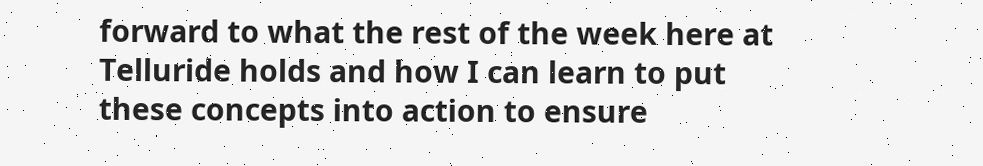forward to what the rest of the week here at Telluride holds and how I can learn to put these concepts into action to ensure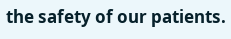the safety of our patients.